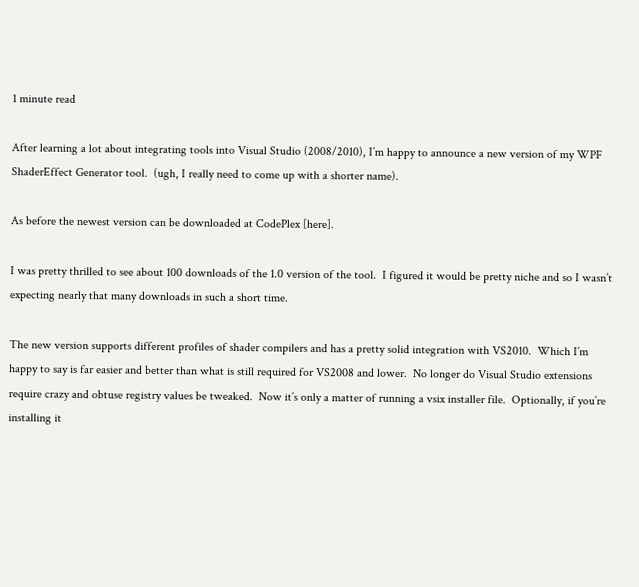1 minute read

After learning a lot about integrating tools into Visual Studio (2008/2010), I’m happy to announce a new version of my WPF ShaderEffect Generator tool.  (ugh, I really need to come up with a shorter name).

As before the newest version can be downloaded at CodePlex [here].

I was pretty thrilled to see about 100 downloads of the 1.0 version of the tool.  I figured it would be pretty niche and so I wasn’t expecting nearly that many downloads in such a short time.

The new version supports different profiles of shader compilers and has a pretty solid integration with VS2010.  Which I’m happy to say is far easier and better than what is still required for VS2008 and lower.  No longer do Visual Studio extensions require crazy and obtuse registry values be tweaked.  Now it’s only a matter of running a vsix installer file.  Optionally, if you’re installing it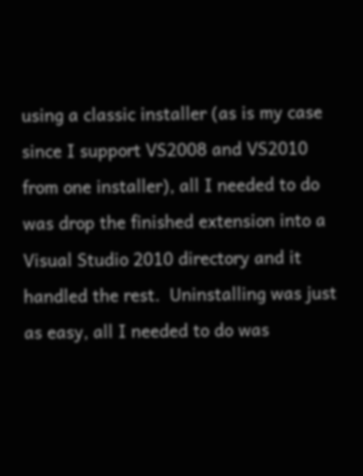using a classic installer (as is my case since I support VS2008 and VS2010 from one installer), all I needed to do was drop the finished extension into a Visual Studio 2010 directory and it handled the rest.  Uninstalling was just as easy, all I needed to do was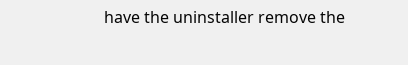have the uninstaller remove the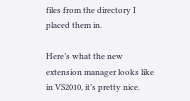files from the directory I placed them in.

Here’s what the new extension manager looks like in VS2010, it’s pretty nice.